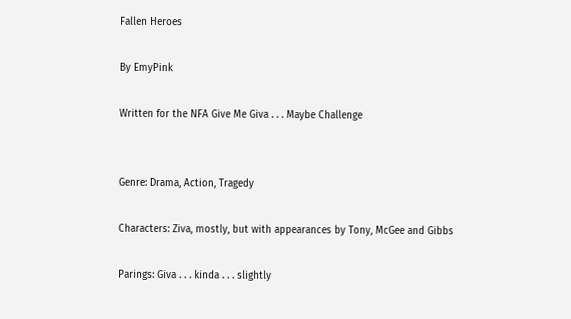Fallen Heroes

By EmyPink

Written for the NFA Give Me Giva . . . Maybe Challenge


Genre: Drama, Action, Tragedy

Characters: Ziva, mostly, but with appearances by Tony, McGee and Gibbs

Parings: Giva . . . kinda . . . slightly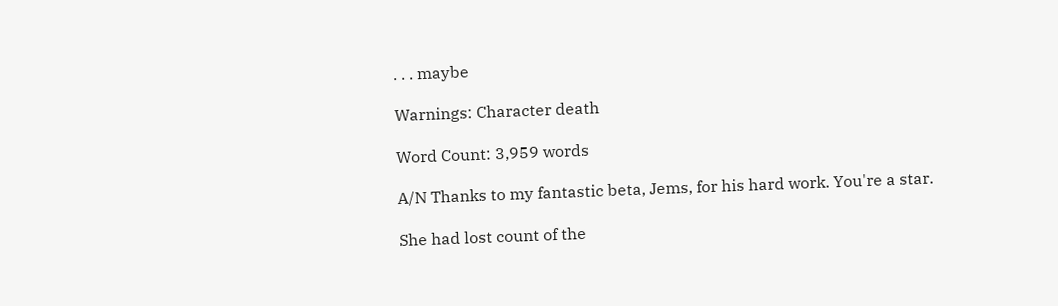. . . maybe

Warnings: Character death

Word Count: 3,959 words

A/N Thanks to my fantastic beta, Jems, for his hard work. You're a star.

She had lost count of the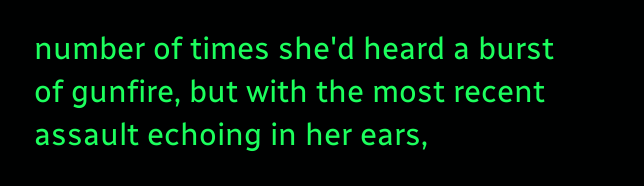number of times she'd heard a burst of gunfire, but with the most recent assault echoing in her ears,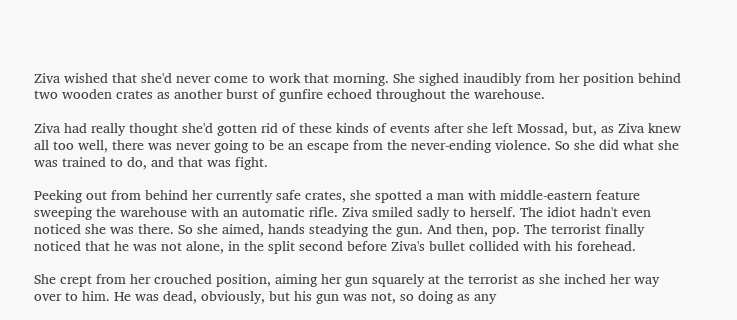Ziva wished that she'd never come to work that morning. She sighed inaudibly from her position behind two wooden crates as another burst of gunfire echoed throughout the warehouse.

Ziva had really thought she'd gotten rid of these kinds of events after she left Mossad, but, as Ziva knew all too well, there was never going to be an escape from the never-ending violence. So she did what she was trained to do, and that was fight.

Peeking out from behind her currently safe crates, she spotted a man with middle-eastern feature sweeping the warehouse with an automatic rifle. Ziva smiled sadly to herself. The idiot hadn't even noticed she was there. So she aimed, hands steadying the gun. And then, pop. The terrorist finally noticed that he was not alone, in the split second before Ziva's bullet collided with his forehead.

She crept from her crouched position, aiming her gun squarely at the terrorist as she inched her way over to him. He was dead, obviously, but his gun was not, so doing as any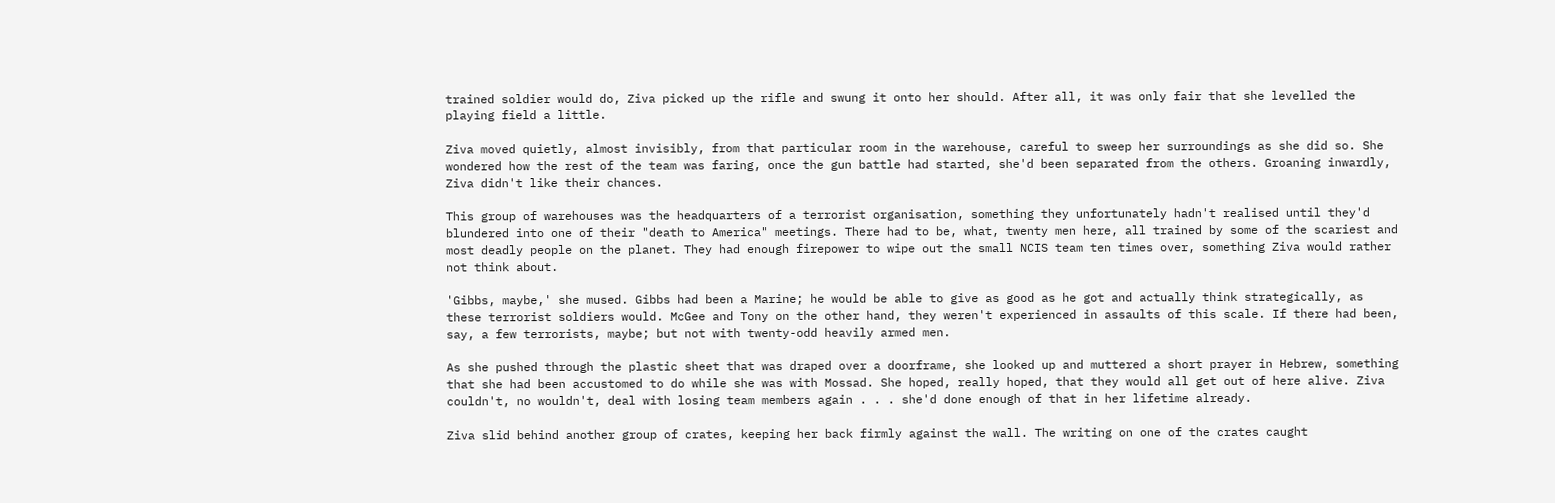trained soldier would do, Ziva picked up the rifle and swung it onto her should. After all, it was only fair that she levelled the playing field a little.

Ziva moved quietly, almost invisibly, from that particular room in the warehouse, careful to sweep her surroundings as she did so. She wondered how the rest of the team was faring, once the gun battle had started, she'd been separated from the others. Groaning inwardly, Ziva didn't like their chances.

This group of warehouses was the headquarters of a terrorist organisation, something they unfortunately hadn't realised until they'd blundered into one of their "death to America" meetings. There had to be, what, twenty men here, all trained by some of the scariest and most deadly people on the planet. They had enough firepower to wipe out the small NCIS team ten times over, something Ziva would rather not think about.

'Gibbs, maybe,' she mused. Gibbs had been a Marine; he would be able to give as good as he got and actually think strategically, as these terrorist soldiers would. McGee and Tony on the other hand, they weren't experienced in assaults of this scale. If there had been, say, a few terrorists, maybe; but not with twenty-odd heavily armed men.

As she pushed through the plastic sheet that was draped over a doorframe, she looked up and muttered a short prayer in Hebrew, something that she had been accustomed to do while she was with Mossad. She hoped, really hoped, that they would all get out of here alive. Ziva couldn't, no wouldn't, deal with losing team members again . . . she'd done enough of that in her lifetime already.

Ziva slid behind another group of crates, keeping her back firmly against the wall. The writing on one of the crates caught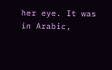her eye. It was in Arabic,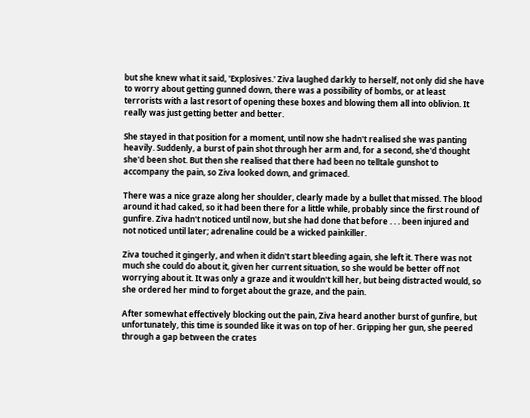but she knew what it said, 'Explosives.' Ziva laughed darkly to herself, not only did she have to worry about getting gunned down, there was a possibility of bombs, or at least terrorists with a last resort of opening these boxes and blowing them all into oblivion. It really was just getting better and better.

She stayed in that position for a moment, until now she hadn't realised she was panting heavily. Suddenly, a burst of pain shot through her arm and, for a second, she'd thought she'd been shot. But then she realised that there had been no telltale gunshot to accompany the pain, so Ziva looked down, and grimaced.

There was a nice graze along her shoulder, clearly made by a bullet that missed. The blood around it had caked, so it had been there for a little while, probably since the first round of gunfire. Ziva hadn't noticed until now, but she had done that before . . . been injured and not noticed until later; adrenaline could be a wicked painkiller.

Ziva touched it gingerly, and when it didn't start bleeding again, she left it. There was not much she could do about it, given her current situation, so she would be better off not worrying about it. It was only a graze and it wouldn't kill her, but being distracted would, so she ordered her mind to forget about the graze, and the pain.

After somewhat effectively blocking out the pain, Ziva heard another burst of gunfire, but unfortunately, this time is sounded like it was on top of her. Gripping her gun, she peered through a gap between the crates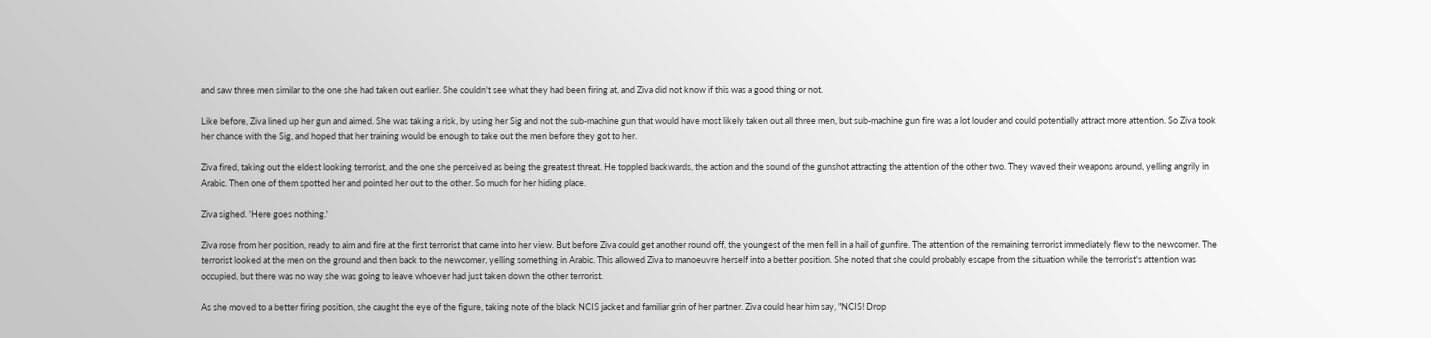and saw three men similar to the one she had taken out earlier. She couldn't see what they had been firing at, and Ziva did not know if this was a good thing or not.

Like before, Ziva lined up her gun and aimed. She was taking a risk, by using her Sig and not the sub-machine gun that would have most likely taken out all three men, but sub-machine gun fire was a lot louder and could potentially attract more attention. So Ziva took her chance with the Sig, and hoped that her training would be enough to take out the men before they got to her.

Ziva fired, taking out the eldest looking terrorist, and the one she perceived as being the greatest threat. He toppled backwards, the action and the sound of the gunshot attracting the attention of the other two. They waved their weapons around, yelling angrily in Arabic. Then one of them spotted her and pointed her out to the other. So much for her hiding place.

Ziva sighed. 'Here goes nothing.'

Ziva rose from her position, ready to aim and fire at the first terrorist that came into her view. But before Ziva could get another round off, the youngest of the men fell in a hail of gunfire. The attention of the remaining terrorist immediately flew to the newcomer. The terrorist looked at the men on the ground and then back to the newcomer, yelling something in Arabic. This allowed Ziva to manoeuvre herself into a better position. She noted that she could probably escape from the situation while the terrorist's attention was occupied, but there was no way she was going to leave whoever had just taken down the other terrorist.

As she moved to a better firing position, she caught the eye of the figure, taking note of the black NCIS jacket and familiar grin of her partner. Ziva could hear him say, "NCIS! Drop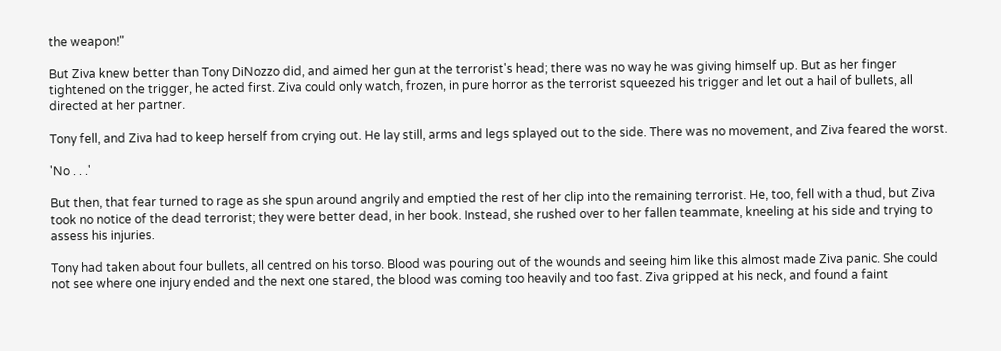the weapon!"

But Ziva knew better than Tony DiNozzo did, and aimed her gun at the terrorist's head; there was no way he was giving himself up. But as her finger tightened on the trigger, he acted first. Ziva could only watch, frozen, in pure horror as the terrorist squeezed his trigger and let out a hail of bullets, all directed at her partner.

Tony fell, and Ziva had to keep herself from crying out. He lay still, arms and legs splayed out to the side. There was no movement, and Ziva feared the worst.

'No . . .'

But then, that fear turned to rage as she spun around angrily and emptied the rest of her clip into the remaining terrorist. He, too, fell with a thud, but Ziva took no notice of the dead terrorist; they were better dead, in her book. Instead, she rushed over to her fallen teammate, kneeling at his side and trying to assess his injuries.

Tony had taken about four bullets, all centred on his torso. Blood was pouring out of the wounds and seeing him like this almost made Ziva panic. She could not see where one injury ended and the next one stared, the blood was coming too heavily and too fast. Ziva gripped at his neck, and found a faint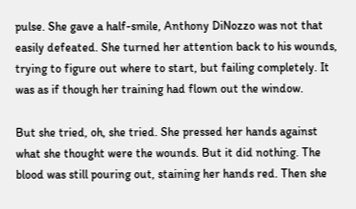pulse. She gave a half-smile, Anthony DiNozzo was not that easily defeated. She turned her attention back to his wounds, trying to figure out where to start, but failing completely. It was as if though her training had flown out the window.

But she tried, oh, she tried. She pressed her hands against what she thought were the wounds. But it did nothing. The blood was still pouring out, staining her hands red. Then she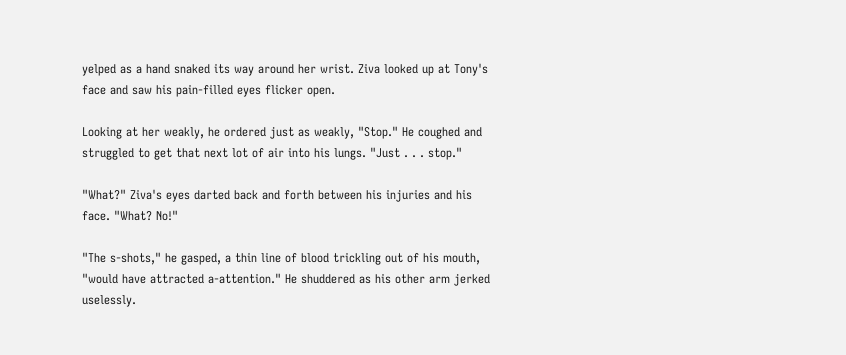yelped as a hand snaked its way around her wrist. Ziva looked up at Tony's face and saw his pain-filled eyes flicker open.

Looking at her weakly, he ordered just as weakly, "Stop." He coughed and struggled to get that next lot of air into his lungs. "Just . . . stop."

"What?" Ziva's eyes darted back and forth between his injuries and his face. "What? No!"

"The s-shots," he gasped, a thin line of blood trickling out of his mouth, "would have attracted a-attention." He shuddered as his other arm jerked uselessly.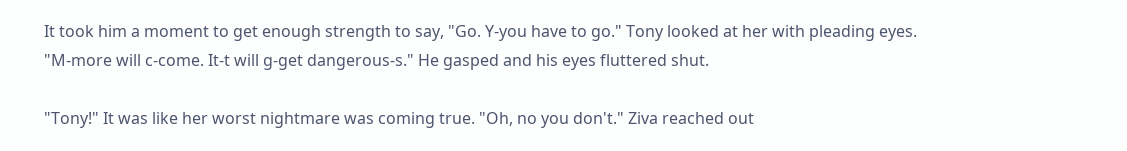It took him a moment to get enough strength to say, "Go. Y-you have to go." Tony looked at her with pleading eyes. "M-more will c-come. It-t will g-get dangerous-s." He gasped and his eyes fluttered shut.

"Tony!" It was like her worst nightmare was coming true. "Oh, no you don't." Ziva reached out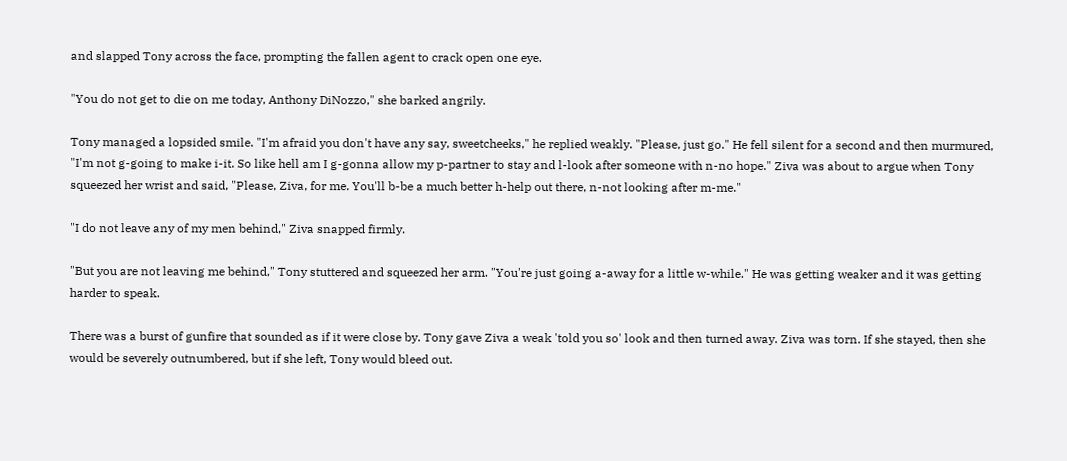and slapped Tony across the face, prompting the fallen agent to crack open one eye.

"You do not get to die on me today, Anthony DiNozzo," she barked angrily.

Tony managed a lopsided smile. "I'm afraid you don't have any say, sweetcheeks," he replied weakly. "Please, just go." He fell silent for a second and then murmured, "I'm not g-going to make i-it. So like hell am I g-gonna allow my p-partner to stay and l-look after someone with n-no hope." Ziva was about to argue when Tony squeezed her wrist and said, "Please, Ziva, for me. You'll b-be a much better h-help out there, n-not looking after m-me."

"I do not leave any of my men behind," Ziva snapped firmly.

"But you are not leaving me behind," Tony stuttered and squeezed her arm. "You're just going a-away for a little w-while." He was getting weaker and it was getting harder to speak.

There was a burst of gunfire that sounded as if it were close by. Tony gave Ziva a weak 'told you so' look and then turned away. Ziva was torn. If she stayed, then she would be severely outnumbered, but if she left, Tony would bleed out.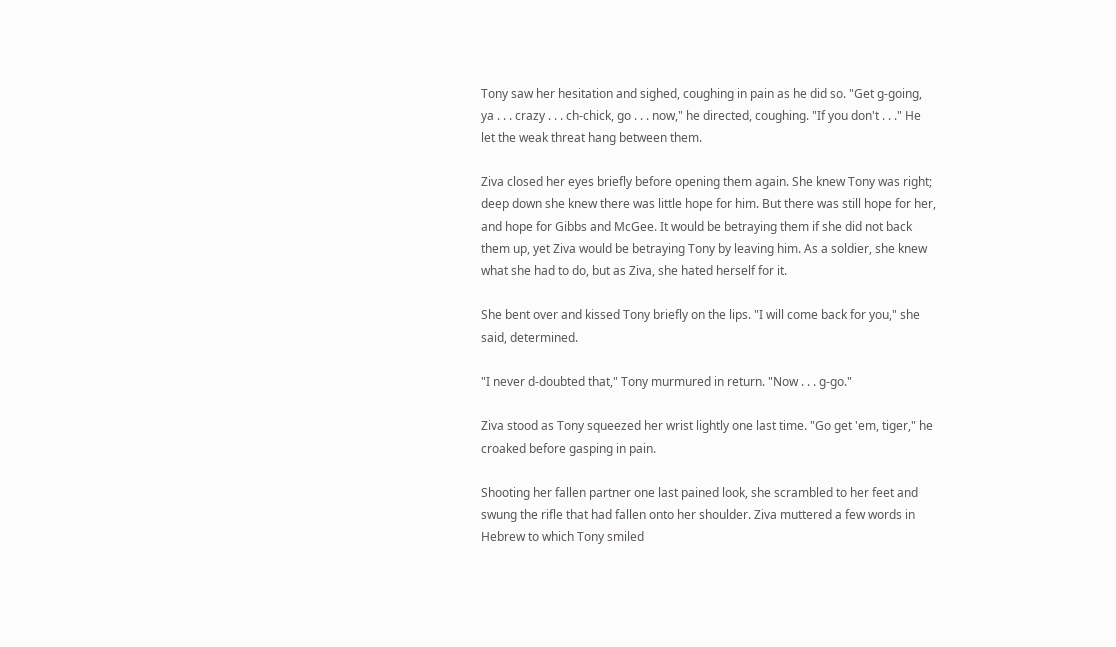Tony saw her hesitation and sighed, coughing in pain as he did so. "Get g-going, ya . . . crazy . . . ch-chick, go . . . now," he directed, coughing. "If you don't . . ." He let the weak threat hang between them.

Ziva closed her eyes briefly before opening them again. She knew Tony was right; deep down she knew there was little hope for him. But there was still hope for her, and hope for Gibbs and McGee. It would be betraying them if she did not back them up, yet Ziva would be betraying Tony by leaving him. As a soldier, she knew what she had to do, but as Ziva, she hated herself for it.

She bent over and kissed Tony briefly on the lips. "I will come back for you," she said, determined.

"I never d-doubted that," Tony murmured in return. "Now . . . g-go."

Ziva stood as Tony squeezed her wrist lightly one last time. "Go get 'em, tiger," he croaked before gasping in pain.

Shooting her fallen partner one last pained look, she scrambled to her feet and swung the rifle that had fallen onto her shoulder. Ziva muttered a few words in Hebrew to which Tony smiled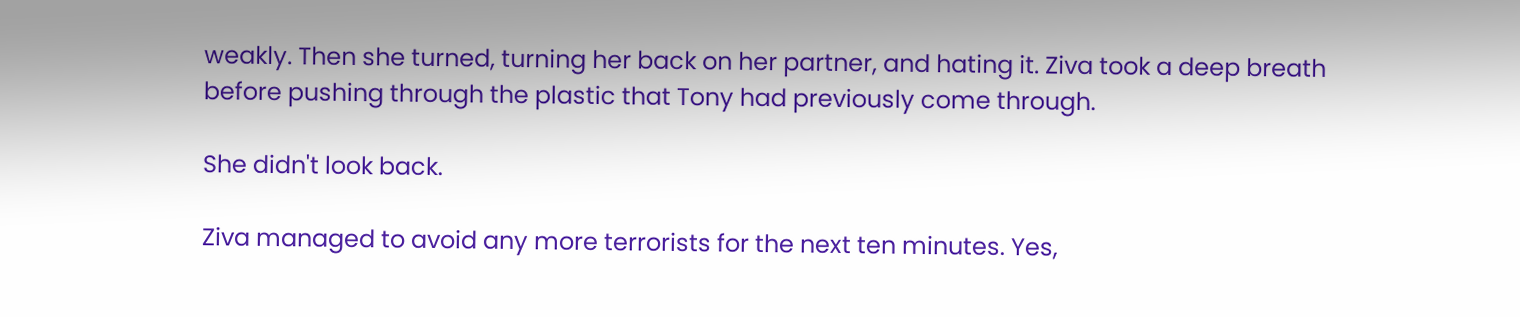weakly. Then she turned, turning her back on her partner, and hating it. Ziva took a deep breath before pushing through the plastic that Tony had previously come through.

She didn't look back.

Ziva managed to avoid any more terrorists for the next ten minutes. Yes,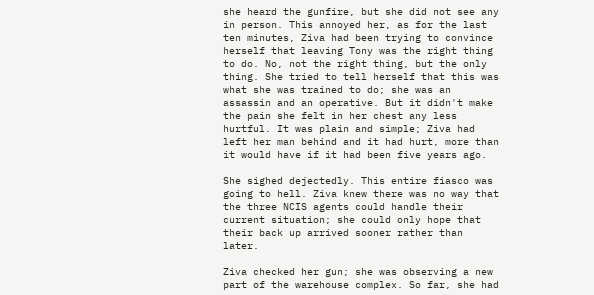she heard the gunfire, but she did not see any in person. This annoyed her, as for the last ten minutes, Ziva had been trying to convince herself that leaving Tony was the right thing to do. No, not the right thing, but the only thing. She tried to tell herself that this was what she was trained to do; she was an assassin and an operative. But it didn't make the pain she felt in her chest any less hurtful. It was plain and simple; Ziva had left her man behind and it had hurt, more than it would have if it had been five years ago.

She sighed dejectedly. This entire fiasco was going to hell. Ziva knew there was no way that the three NCIS agents could handle their current situation; she could only hope that their back up arrived sooner rather than later.

Ziva checked her gun; she was observing a new part of the warehouse complex. So far, she had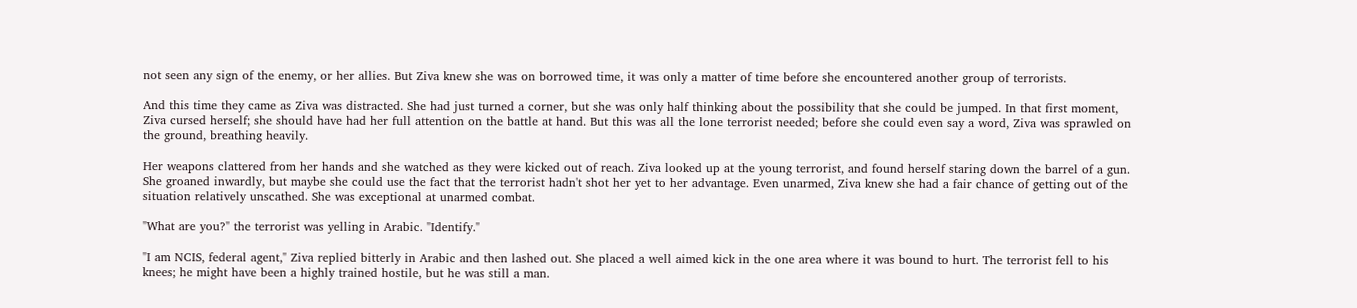not seen any sign of the enemy, or her allies. But Ziva knew she was on borrowed time, it was only a matter of time before she encountered another group of terrorists.

And this time they came as Ziva was distracted. She had just turned a corner, but she was only half thinking about the possibility that she could be jumped. In that first moment, Ziva cursed herself; she should have had her full attention on the battle at hand. But this was all the lone terrorist needed; before she could even say a word, Ziva was sprawled on the ground, breathing heavily.

Her weapons clattered from her hands and she watched as they were kicked out of reach. Ziva looked up at the young terrorist, and found herself staring down the barrel of a gun. She groaned inwardly, but maybe she could use the fact that the terrorist hadn't shot her yet to her advantage. Even unarmed, Ziva knew she had a fair chance of getting out of the situation relatively unscathed. She was exceptional at unarmed combat.

"What are you?" the terrorist was yelling in Arabic. "Identify."

"I am NCIS, federal agent," Ziva replied bitterly in Arabic and then lashed out. She placed a well aimed kick in the one area where it was bound to hurt. The terrorist fell to his knees; he might have been a highly trained hostile, but he was still a man.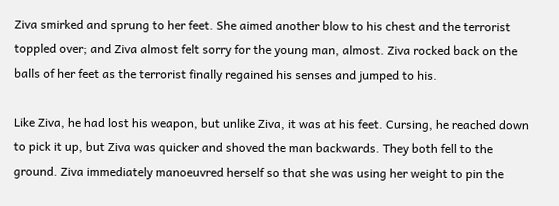Ziva smirked and sprung to her feet. She aimed another blow to his chest and the terrorist toppled over; and Ziva almost felt sorry for the young man, almost. Ziva rocked back on the balls of her feet as the terrorist finally regained his senses and jumped to his.

Like Ziva, he had lost his weapon, but unlike Ziva, it was at his feet. Cursing, he reached down to pick it up, but Ziva was quicker and shoved the man backwards. They both fell to the ground. Ziva immediately manoeuvred herself so that she was using her weight to pin the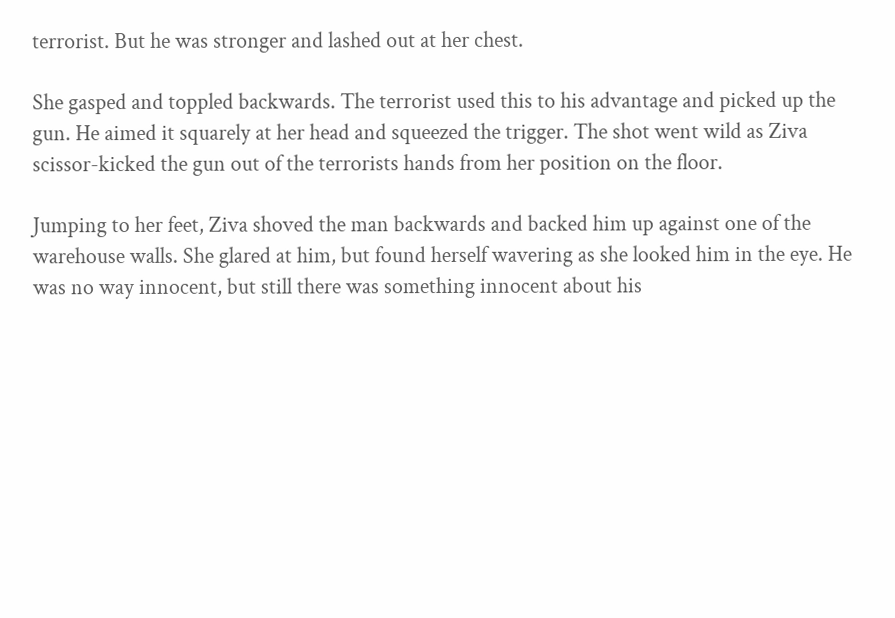terrorist. But he was stronger and lashed out at her chest.

She gasped and toppled backwards. The terrorist used this to his advantage and picked up the gun. He aimed it squarely at her head and squeezed the trigger. The shot went wild as Ziva scissor-kicked the gun out of the terrorists hands from her position on the floor.

Jumping to her feet, Ziva shoved the man backwards and backed him up against one of the warehouse walls. She glared at him, but found herself wavering as she looked him in the eye. He was no way innocent, but still there was something innocent about his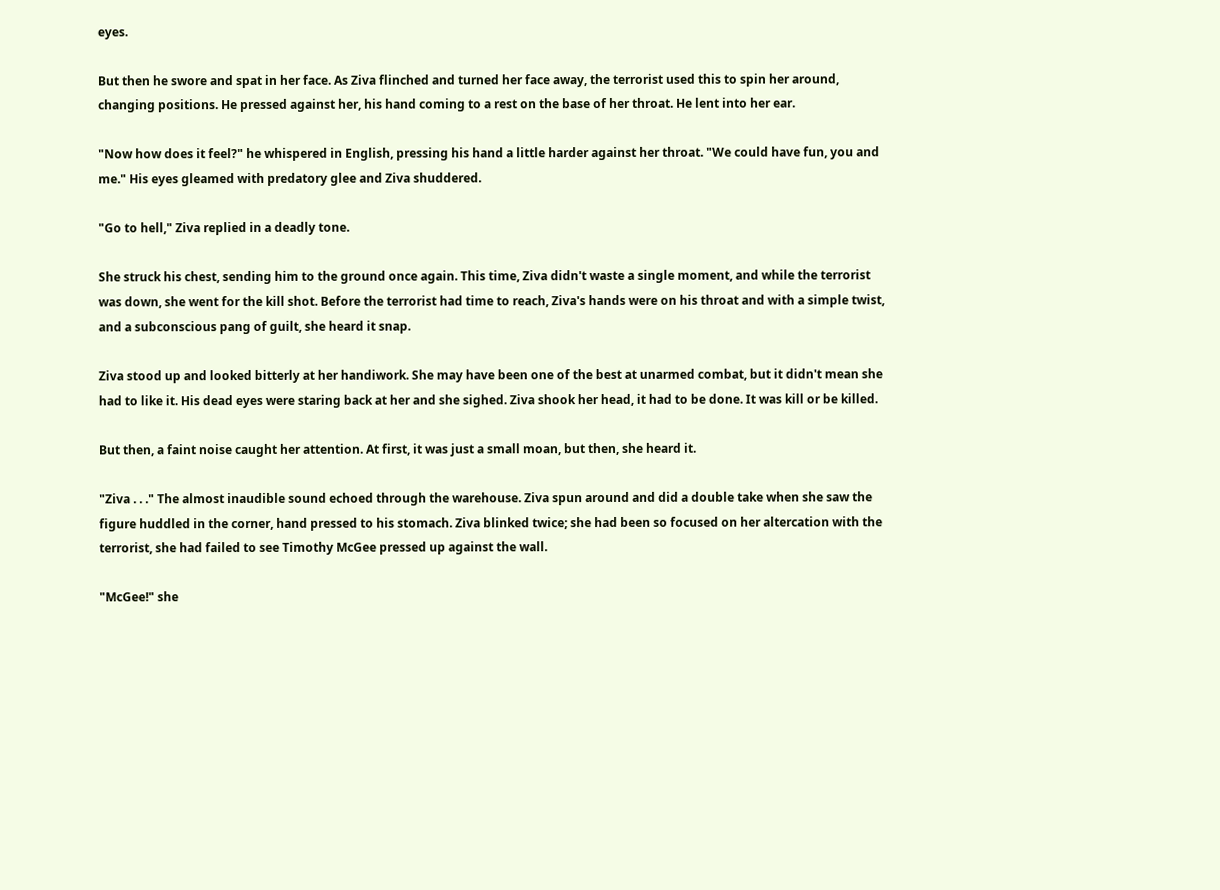eyes.

But then he swore and spat in her face. As Ziva flinched and turned her face away, the terrorist used this to spin her around, changing positions. He pressed against her, his hand coming to a rest on the base of her throat. He lent into her ear.

"Now how does it feel?" he whispered in English, pressing his hand a little harder against her throat. "We could have fun, you and me." His eyes gleamed with predatory glee and Ziva shuddered.

"Go to hell," Ziva replied in a deadly tone.

She struck his chest, sending him to the ground once again. This time, Ziva didn't waste a single moment, and while the terrorist was down, she went for the kill shot. Before the terrorist had time to reach, Ziva's hands were on his throat and with a simple twist, and a subconscious pang of guilt, she heard it snap.

Ziva stood up and looked bitterly at her handiwork. She may have been one of the best at unarmed combat, but it didn't mean she had to like it. His dead eyes were staring back at her and she sighed. Ziva shook her head, it had to be done. It was kill or be killed.

But then, a faint noise caught her attention. At first, it was just a small moan, but then, she heard it.

"Ziva . . ." The almost inaudible sound echoed through the warehouse. Ziva spun around and did a double take when she saw the figure huddled in the corner, hand pressed to his stomach. Ziva blinked twice; she had been so focused on her altercation with the terrorist, she had failed to see Timothy McGee pressed up against the wall.

"McGee!" she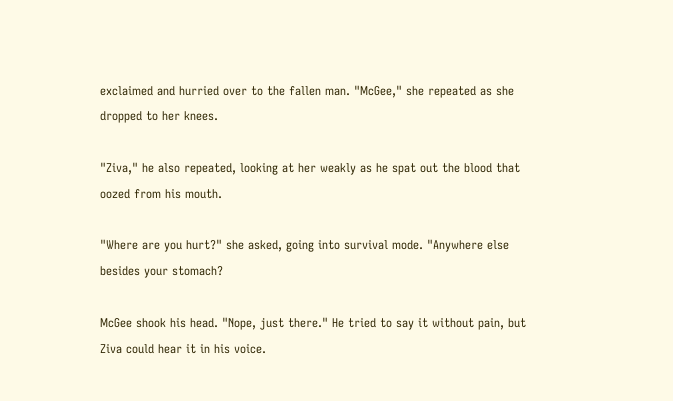exclaimed and hurried over to the fallen man. "McGee," she repeated as she dropped to her knees.

"Ziva," he also repeated, looking at her weakly as he spat out the blood that oozed from his mouth.

"Where are you hurt?" she asked, going into survival mode. "Anywhere else besides your stomach?

McGee shook his head. "Nope, just there." He tried to say it without pain, but Ziva could hear it in his voice.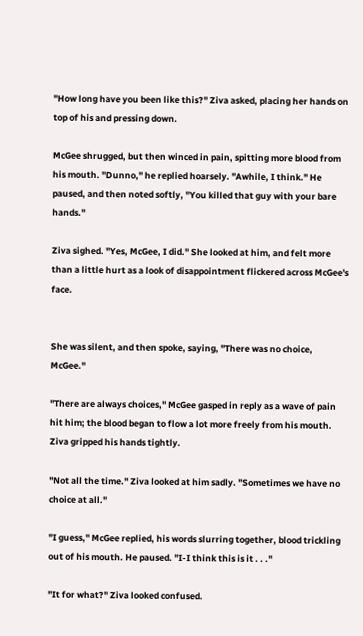"How long have you been like this?" Ziva asked, placing her hands on top of his and pressing down.

McGee shrugged, but then winced in pain, spitting more blood from his mouth. "Dunno," he replied hoarsely. "Awhile, I think." He paused, and then noted softly, "You killed that guy with your bare hands."

Ziva sighed. "Yes, McGee, I did." She looked at him, and felt more than a little hurt as a look of disappointment flickered across McGee's face.


She was silent, and then spoke, saying, "There was no choice, McGee."

"There are always choices," McGee gasped in reply as a wave of pain hit him; the blood began to flow a lot more freely from his mouth. Ziva gripped his hands tightly.

"Not all the time." Ziva looked at him sadly. "Sometimes we have no choice at all."

"I guess," McGee replied, his words slurring together, blood trickling out of his mouth. He paused. "I-I think this is it . . ."

"It for what?" Ziva looked confused.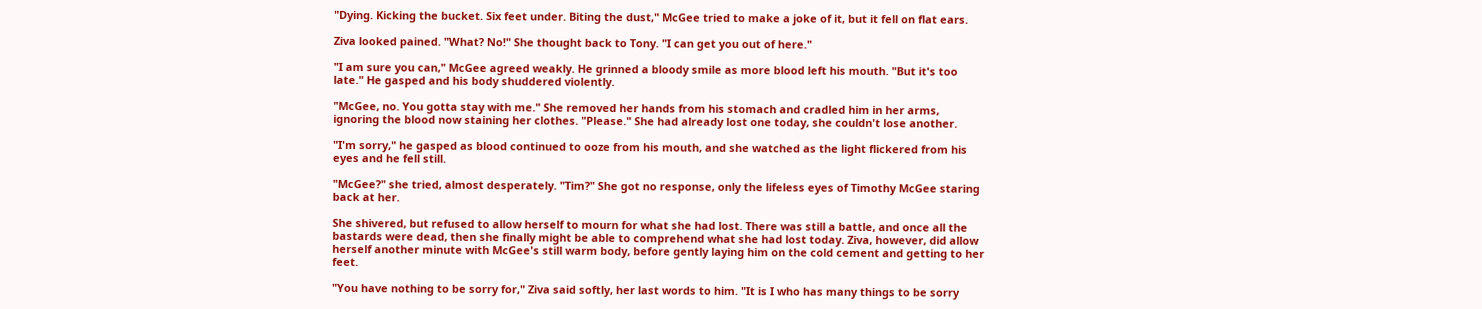"Dying. Kicking the bucket. Six feet under. Biting the dust," McGee tried to make a joke of it, but it fell on flat ears.

Ziva looked pained. "What? No!" She thought back to Tony. "I can get you out of here."

"I am sure you can," McGee agreed weakly. He grinned a bloody smile as more blood left his mouth. "But it's too late." He gasped and his body shuddered violently.

"McGee, no. You gotta stay with me." She removed her hands from his stomach and cradled him in her arms, ignoring the blood now staining her clothes. "Please." She had already lost one today, she couldn't lose another.

"I'm sorry," he gasped as blood continued to ooze from his mouth, and she watched as the light flickered from his eyes and he fell still.

"McGee?" she tried, almost desperately. "Tim?" She got no response, only the lifeless eyes of Timothy McGee staring back at her.

She shivered, but refused to allow herself to mourn for what she had lost. There was still a battle, and once all the bastards were dead, then she finally might be able to comprehend what she had lost today. Ziva, however, did allow herself another minute with McGee's still warm body, before gently laying him on the cold cement and getting to her feet.

"You have nothing to be sorry for," Ziva said softly, her last words to him. "It is I who has many things to be sorry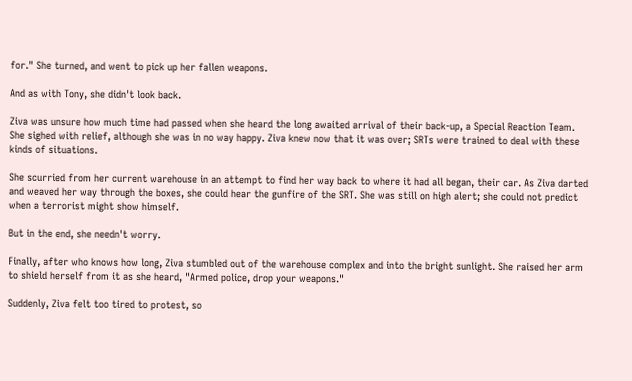for." She turned, and went to pick up her fallen weapons.

And as with Tony, she didn't look back.

Ziva was unsure how much time had passed when she heard the long awaited arrival of their back-up, a Special Reaction Team. She sighed with relief, although she was in no way happy. Ziva knew now that it was over; SRTs were trained to deal with these kinds of situations.

She scurried from her current warehouse in an attempt to find her way back to where it had all began, their car. As Ziva darted and weaved her way through the boxes, she could hear the gunfire of the SRT. She was still on high alert; she could not predict when a terrorist might show himself.

But in the end, she needn't worry.

Finally, after who knows how long, Ziva stumbled out of the warehouse complex and into the bright sunlight. She raised her arm to shield herself from it as she heard, "Armed police, drop your weapons."

Suddenly, Ziva felt too tired to protest, so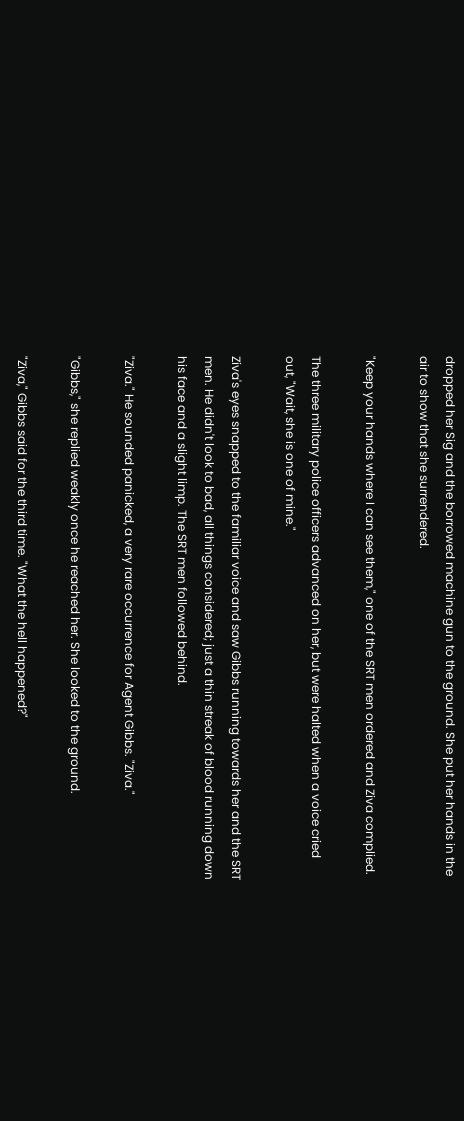dropped her Sig and the borrowed machine gun to the ground. She put her hands in the air to show that she surrendered.

"Keep your hands where I can see them," one of the SRT men ordered and Ziva complied.

The three military police officers advanced on her, but were halted when a voice cried out, "Wait, she is one of mine."

Ziva's eyes snapped to the familiar voice and saw Gibbs running towards her and the SRT men. He didn't look to bad, all things considered; just a thin streak of blood running down his face and a slight limp. The SRT men followed behind.

"Ziva." He sounded panicked, a very rare occurrence for Agent Gibbs. "Ziva."

"Gibbs," she replied weakly once he reached her. She looked to the ground.

"Ziva," Gibbs said for the third time. "What the hell happened?"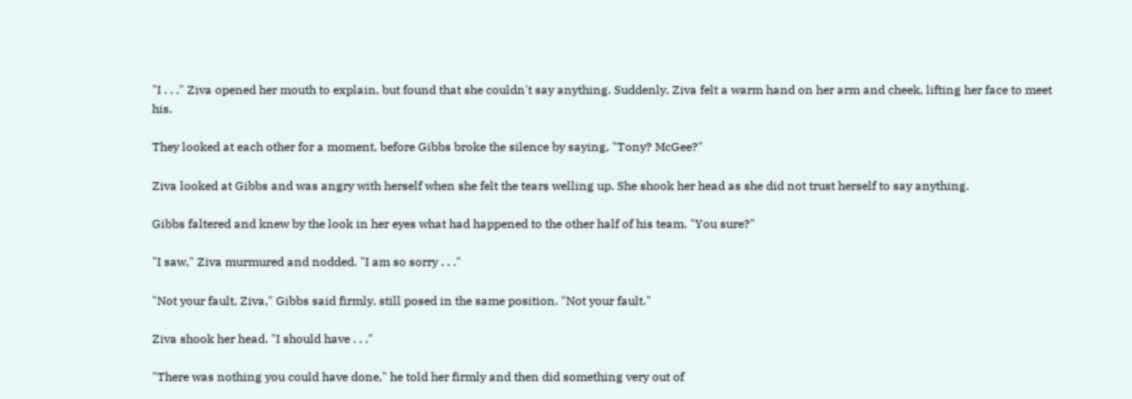"I . . ." Ziva opened her mouth to explain, but found that she couldn't say anything. Suddenly, Ziva felt a warm hand on her arm and cheek, lifting her face to meet his.

They looked at each other for a moment, before Gibbs broke the silence by saying, "Tony? McGee?"

Ziva looked at Gibbs and was angry with herself when she felt the tears welling up. She shook her head as she did not trust herself to say anything.

Gibbs faltered and knew by the look in her eyes what had happened to the other half of his team. "You sure?"

"I saw," Ziva murmured and nodded. "I am so sorry . . ."

"Not your fault, Ziva," Gibbs said firmly, still posed in the same position. "Not your fault."

Ziva shook her head. "I should have . . ."

"There was nothing you could have done," he told her firmly and then did something very out of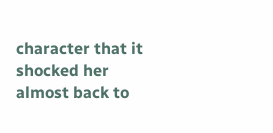character that it shocked her almost back to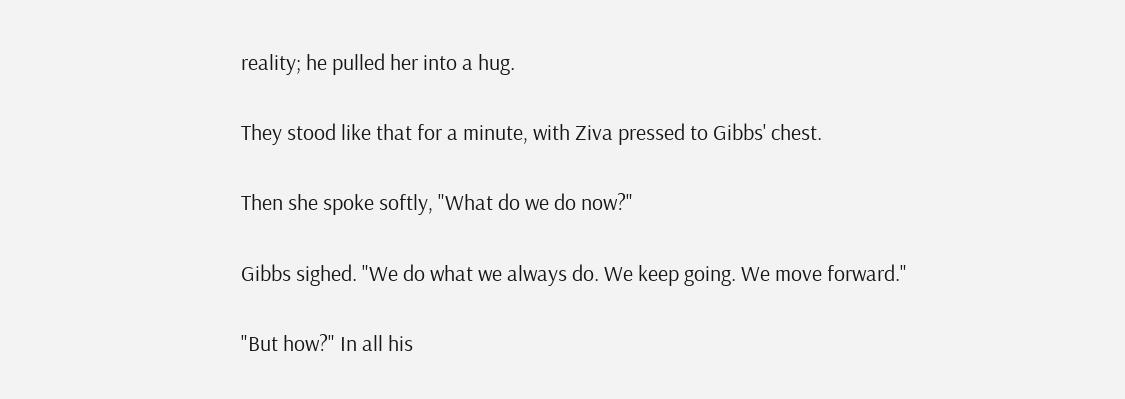reality; he pulled her into a hug.

They stood like that for a minute, with Ziva pressed to Gibbs' chest.

Then she spoke softly, "What do we do now?"

Gibbs sighed. "We do what we always do. We keep going. We move forward."

"But how?" In all his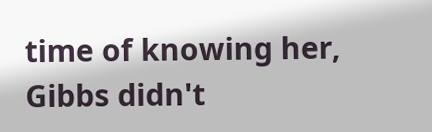time of knowing her, Gibbs didn't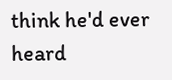think he'd ever heard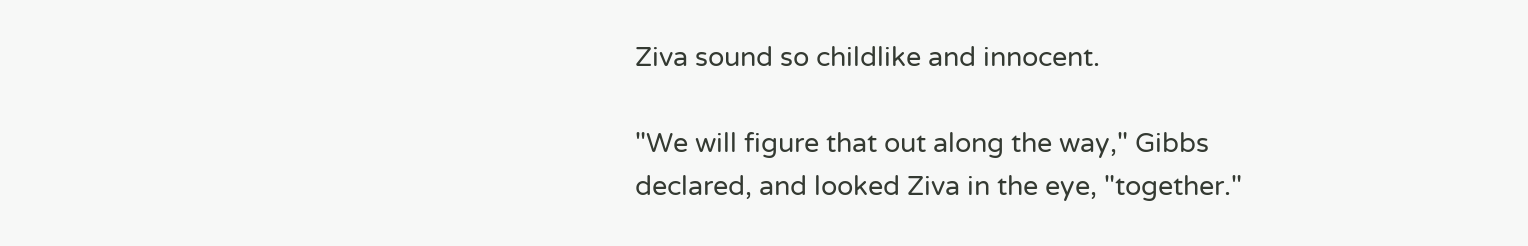Ziva sound so childlike and innocent.

"We will figure that out along the way," Gibbs declared, and looked Ziva in the eye, "together."